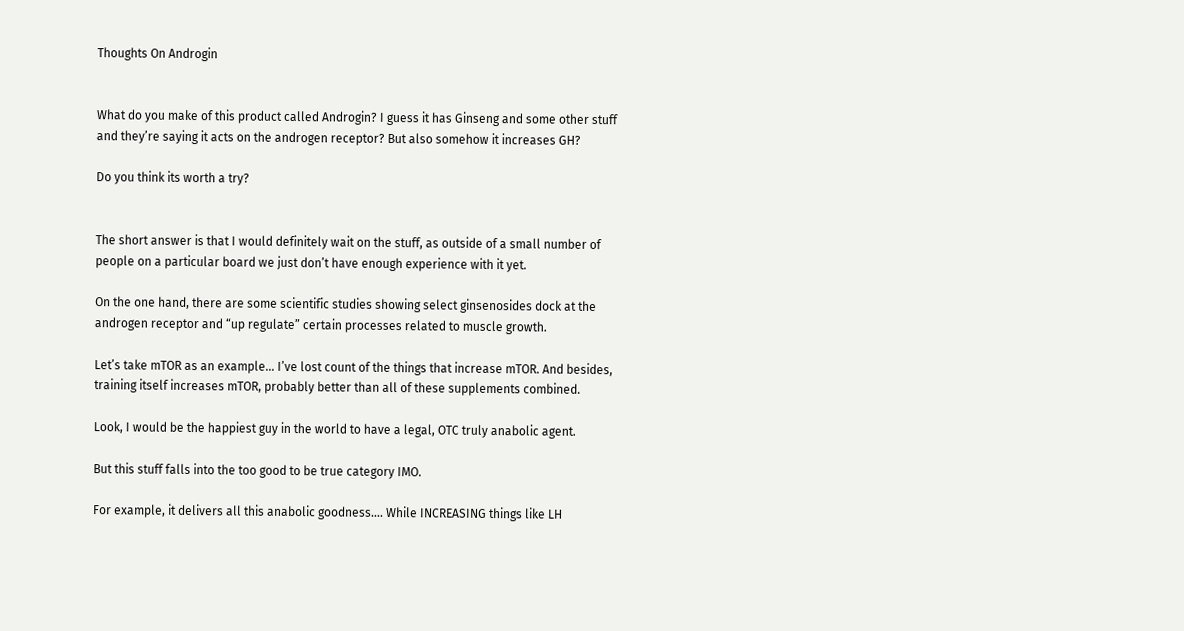Thoughts On Androgin


What do you make of this product called Androgin? I guess it has Ginseng and some other stuff and they’re saying it acts on the androgen receptor? But also somehow it increases GH?

Do you think its worth a try?


The short answer is that I would definitely wait on the stuff, as outside of a small number of people on a particular board we just don’t have enough experience with it yet.

On the one hand, there are some scientific studies showing select ginsenosides dock at the androgen receptor and “up regulate” certain processes related to muscle growth.

Let’s take mTOR as an example… I’ve lost count of the things that increase mTOR. And besides, training itself increases mTOR, probably better than all of these supplements combined.

Look, I would be the happiest guy in the world to have a legal, OTC truly anabolic agent.

But this stuff falls into the too good to be true category IMO.

For example, it delivers all this anabolic goodness…. While INCREASING things like LH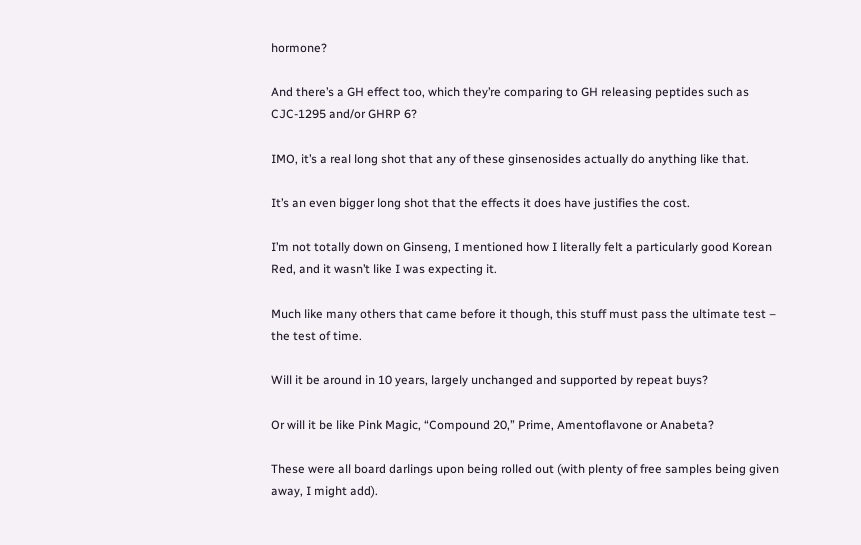hormone?

And there’s a GH effect too, which they’re comparing to GH releasing peptides such as CJC-1295 and/or GHRP 6?

IMO, it’s a real long shot that any of these ginsenosides actually do anything like that.

It’s an even bigger long shot that the effects it does have justifies the cost.

I’m not totally down on Ginseng, I mentioned how I literally felt a particularly good Korean Red, and it wasn’t like I was expecting it.

Much like many others that came before it though, this stuff must pass the ultimate test – the test of time.

Will it be around in 10 years, largely unchanged and supported by repeat buys?

Or will it be like Pink Magic, “Compound 20,” Prime, Amentoflavone or Anabeta?

These were all board darlings upon being rolled out (with plenty of free samples being given away, I might add).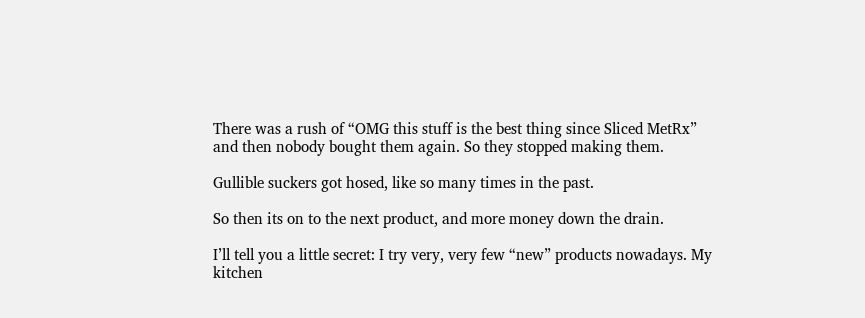There was a rush of “OMG this stuff is the best thing since Sliced MetRx” and then nobody bought them again. So they stopped making them.

Gullible suckers got hosed, like so many times in the past.

So then its on to the next product, and more money down the drain.

I’ll tell you a little secret: I try very, very few “new” products nowadays. My kitchen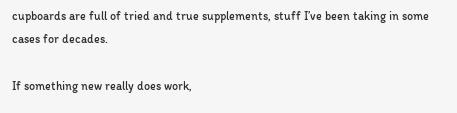cupboards are full of tried and true supplements, stuff I’ve been taking in some cases for decades.

If something new really does work,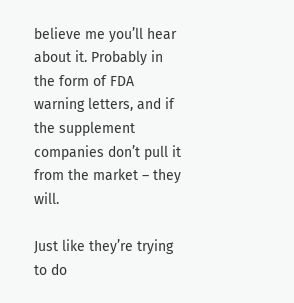believe me you’ll hear about it. Probably in the form of FDA warning letters, and if the supplement companies don’t pull it from the market – they will.

Just like they’re trying to do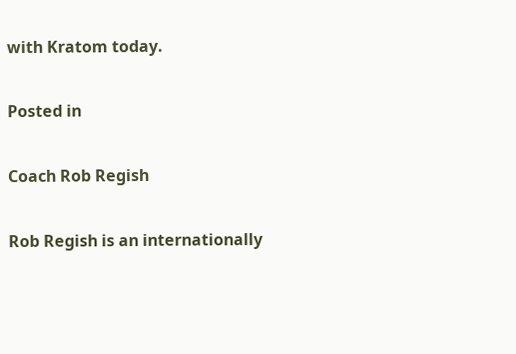with Kratom today.

Posted in

Coach Rob Regish

Rob Regish is an internationally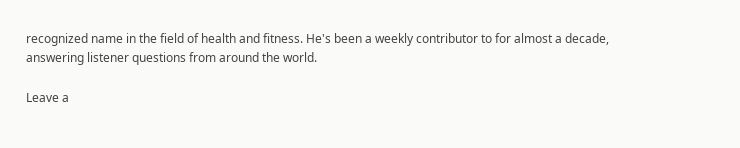recognized name in the field of health and fitness. He's been a weekly contributor to for almost a decade, answering listener questions from around the world.

Leave a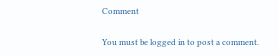Comment

You must be logged in to post a comment.